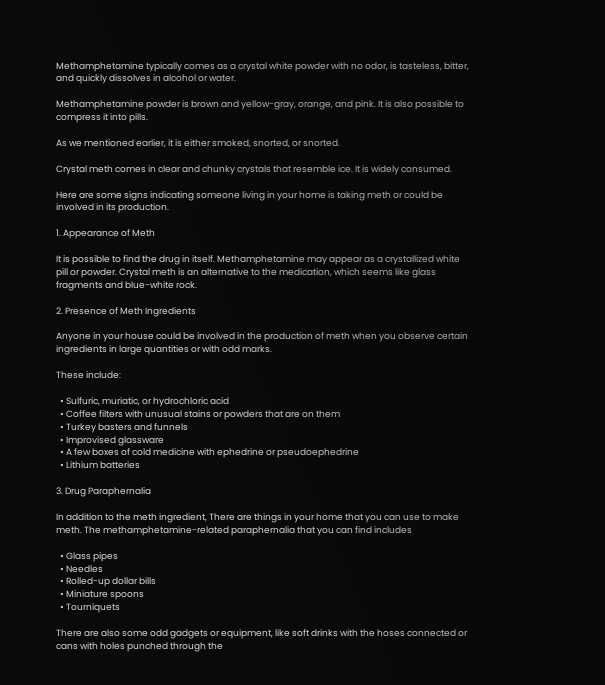Methamphetamine typically comes as a crystal white powder with no odor, is tasteless, bitter, and quickly dissolves in alcohol or water.

Methamphetamine powder is brown and yellow-gray, orange, and pink. It is also possible to compress it into pills.

As we mentioned earlier, it is either smoked, snorted, or snorted.

Crystal meth comes in clear and chunky crystals that resemble ice. It is widely consumed.

Here are some signs indicating someone living in your home is taking meth or could be involved in its production.

1. Appearance of Meth

It is possible to find the drug in itself. Methamphetamine may appear as a crystallized white pill or powder. Crystal meth is an alternative to the medication, which seems like glass fragments and blue-white rock.

2. Presence of Meth Ingredients

Anyone in your house could be involved in the production of meth when you observe certain ingredients in large quantities or with odd marks.

These include:

  • Sulfuric, muriatic, or hydrochloric acid
  • Coffee filters with unusual stains or powders that are on them
  • Turkey basters and funnels
  • Improvised glassware
  • A few boxes of cold medicine with ephedrine or pseudoephedrine
  • Lithium batteries

3. Drug Paraphernalia

In addition to the meth ingredient, There are things in your home that you can use to make meth. The methamphetamine-related paraphernalia that you can find includes

  • Glass pipes
  • Needles
  • Rolled-up dollar bills
  • Miniature spoons
  • Tourniquets

There are also some odd gadgets or equipment, like soft drinks with the hoses connected or cans with holes punched through the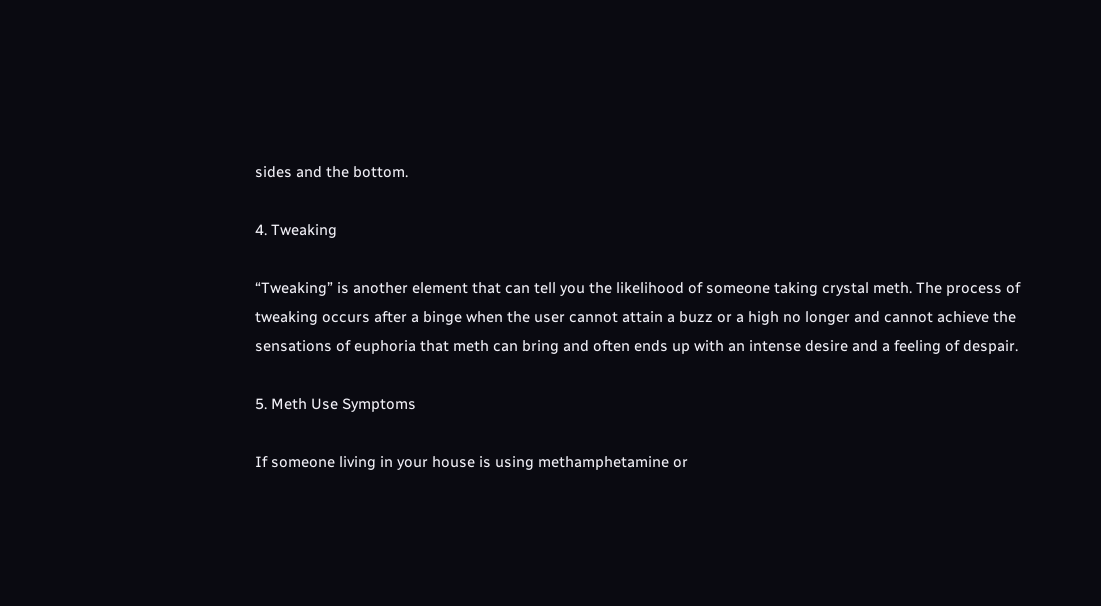sides and the bottom.

4. Tweaking

“Tweaking” is another element that can tell you the likelihood of someone taking crystal meth. The process of tweaking occurs after a binge when the user cannot attain a buzz or a high no longer and cannot achieve the sensations of euphoria that meth can bring and often ends up with an intense desire and a feeling of despair.

5. Meth Use Symptoms

If someone living in your house is using methamphetamine or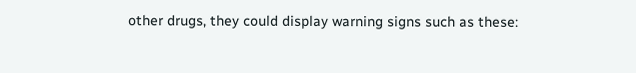other drugs, they could display warning signs such as these: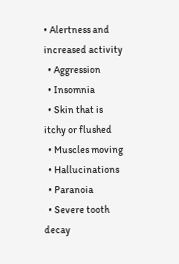• Alertness and increased activity
  • Aggression
  • Insomnia
  • Skin that is itchy or flushed
  • Muscles moving
  • Hallucinations
  • Paranoia
  • Severe tooth decay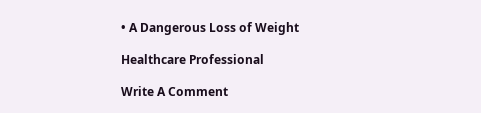• A Dangerous Loss of Weight

Healthcare Professional

Write A Comment